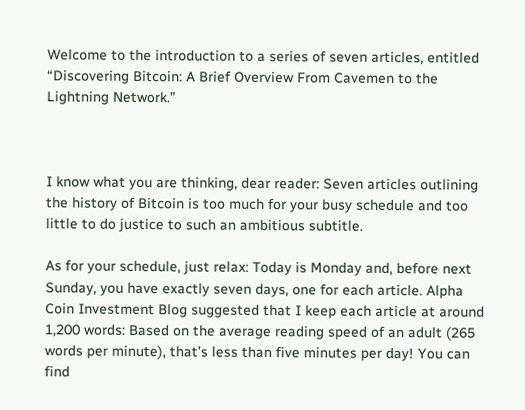Welcome to the introduction to a series of seven articles, entitled “Discovering Bitcoin: A Brief Overview From Cavemen to the Lightning Network.”



I know what you are thinking, dear reader: Seven articles outlining the history of Bitcoin is too much for your busy schedule and too little to do justice to such an ambitious subtitle.

As for your schedule, just relax: Today is Monday and, before next Sunday, you have exactly seven days, one for each article. Alpha Coin Investment Blog suggested that I keep each article at around 1,200 words: Based on the average reading speed of an adult (265 words per minute), that’s less than five minutes per day! You can find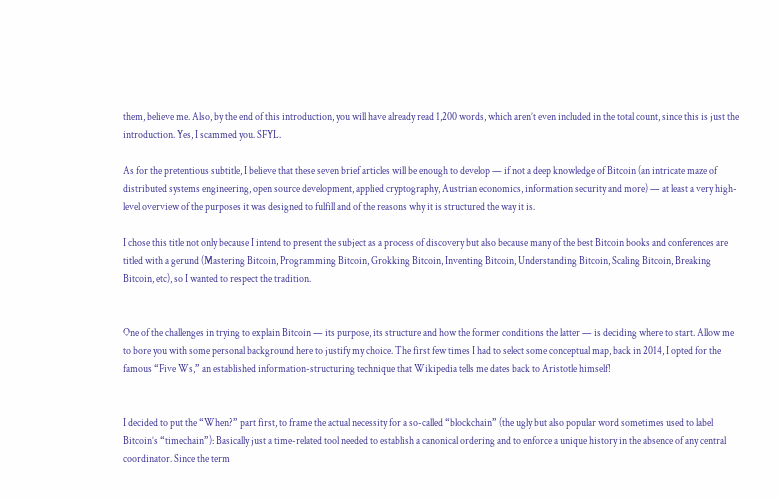them, believe me. Also, by the end of this introduction, you will have already read 1,200 words, which aren’t even included in the total count, since this is just the introduction. Yes, I scammed you. SFYL.

As for the pretentious subtitle, I believe that these seven brief articles will be enough to develop — if not a deep knowledge of Bitcoin (an intricate maze of distributed systems engineering, open source development, applied cryptography, Austrian economics, information security and more) — at least a very high-level overview of the purposes it was designed to fulfill and of the reasons why it is structured the way it is.

I chose this title not only because I intend to present the subject as a process of discovery but also because many of the best Bitcoin books and conferences are titled with a gerund (Mastering Bitcoin, Programming Bitcoin, Grokking Bitcoin, Inventing Bitcoin, Understanding Bitcoin, Scaling Bitcoin, Breaking Bitcoin, etc), so I wanted to respect the tradition.


One of the challenges in trying to explain Bitcoin — its purpose, its structure and how the former conditions the latter — is deciding where to start. Allow me to bore you with some personal background here to justify my choice. The first few times I had to select some conceptual map, back in 2014, I opted for the famous “Five Ws,” an established information-structuring technique that Wikipedia tells me dates back to Aristotle himself!


I decided to put the “When?” part first, to frame the actual necessity for a so-called “blockchain” (the ugly but also popular word sometimes used to label Bitcoin’s “timechain”): Basically just a time-related tool needed to establish a canonical ordering and to enforce a unique history in the absence of any central coordinator. Since the term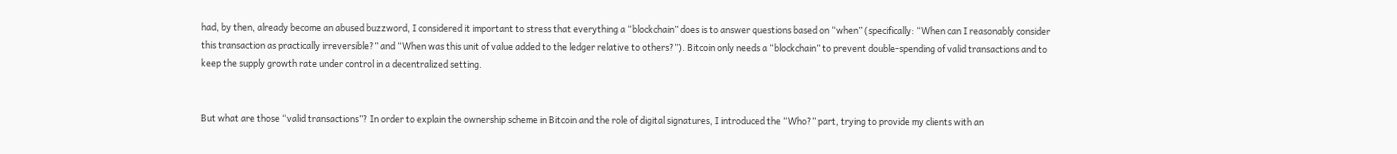had, by then, already become an abused buzzword, I considered it important to stress that everything a “blockchain” does is to answer questions based on “when” (specifically: “When can I reasonably consider this transaction as practically irreversible?” and “When was this unit of value added to the ledger relative to others?”). Bitcoin only needs a “blockchain” to prevent double-spending of valid transactions and to keep the supply growth rate under control in a decentralized setting.


But what are those “valid transactions”? In order to explain the ownership scheme in Bitcoin and the role of digital signatures, I introduced the “Who?” part, trying to provide my clients with an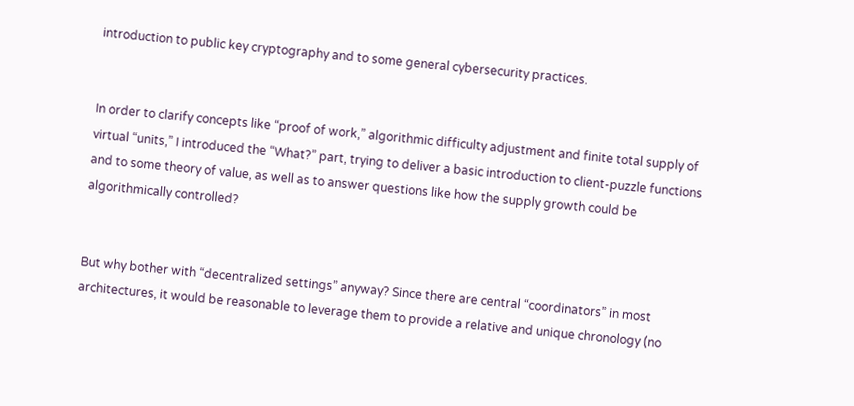introduction to public key cryptography and to some general cybersecurity practices.


In order to clarify concepts like “proof of work,” algorithmic difficulty adjustment and finite total supply of virtual “units,” I introduced the “What?” part, trying to deliver a basic introduction to client-puzzle functions and to some theory of value, as well as to answer questions like how the supply growth could be algorithmically controlled?


But why bother with “decentralized settings” anyway? Since there are central “coordinators” in most architectures, it would be reasonable to leverage them to provide a relative and unique chronology (no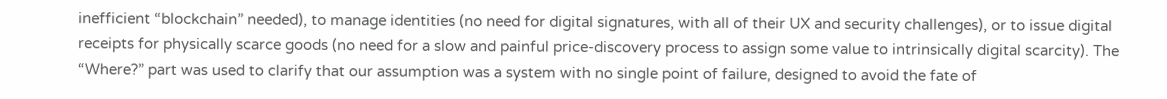inefficient “blockchain” needed), to manage identities (no need for digital signatures, with all of their UX and security challenges), or to issue digital receipts for physically scarce goods (no need for a slow and painful price-discovery process to assign some value to intrinsically digital scarcity). The “Where?” part was used to clarify that our assumption was a system with no single point of failure, designed to avoid the fate of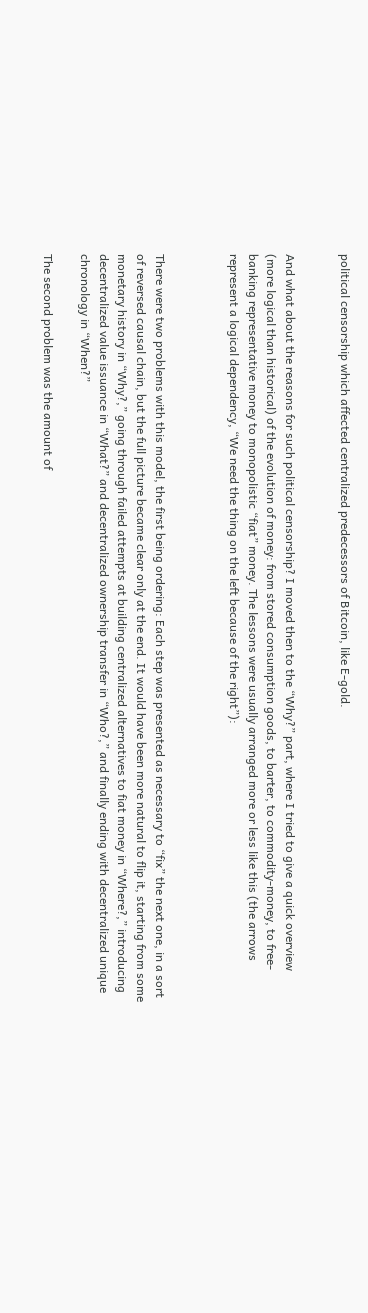political censorship which affected centralized predecessors of Bitcoin, like E-gold.


And what about the reasons for such political censorship? I moved then to the “Why?” part, where I tried to give a quick overview (more logical than historical) of the evolution of money: from stored consumption goods, to barter, to commodity-money, to free-banking representative money to monopolistic “fiat” money. The lessons were usually arranged more or less like this (the arrows represent a logical dependency, “We need the thing on the left because of the right”):



There were two problems with this model, the first being ordering: Each step was presented as necessary to “fix” the next one, in a sort of reversed causal chain, but the full picture became clear only at the end. It would have been more natural to flip it, starting from some monetary history in “Why?,” going through failed attempts at building centralized alternatives to fiat money in “Where?,” introducing decentralized value issuance in “What?” and decentralized ownership transfer in “Who?,” and finally ending with decentralized unique chronology in “When?”

The second problem was the amount of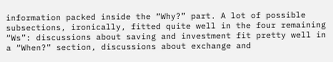information packed inside the “Why?” part. A lot of possible subsections, ironically, fitted quite well in the four remaining “Ws”: discussions about saving and investment fit pretty well in a “When?” section, discussions about exchange and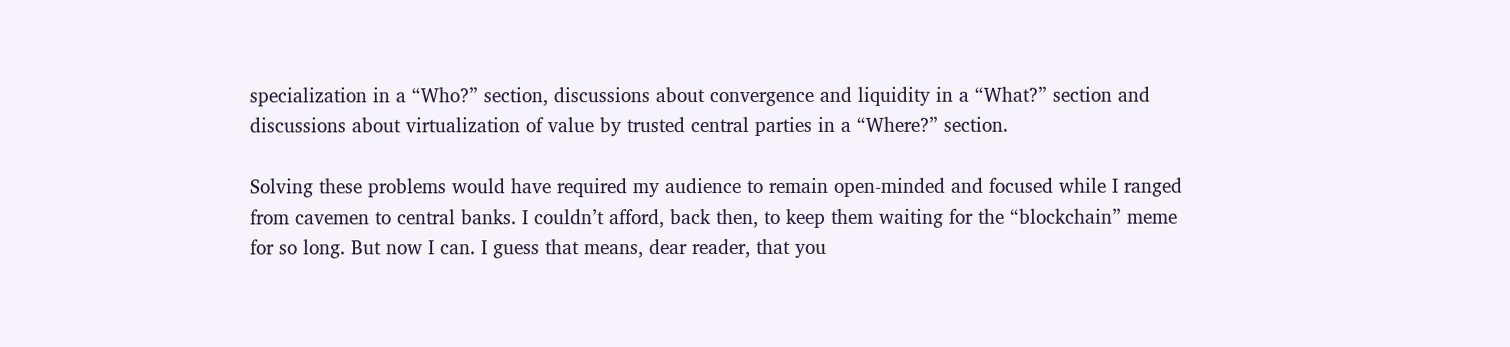specialization in a “Who?” section, discussions about convergence and liquidity in a “What?” section and discussions about virtualization of value by trusted central parties in a “Where?” section.

Solving these problems would have required my audience to remain open-minded and focused while I ranged from cavemen to central banks. I couldn’t afford, back then, to keep them waiting for the “blockchain” meme for so long. But now I can. I guess that means, dear reader, that you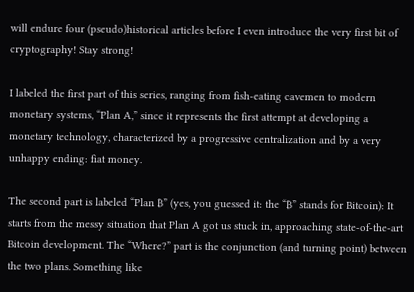will endure four (pseudo)historical articles before I even introduce the very first bit of cryptography! Stay strong!

I labeled the first part of this series, ranging from fish-eating cavemen to modern monetary systems, “Plan A,” since it represents the first attempt at developing a monetary technology, characterized by a progressive centralization and by a very unhappy ending: fiat money.

The second part is labeled “Plan ₿” (yes, you guessed it: the “₿” stands for Bitcoin): It starts from the messy situation that Plan A got us stuck in, approaching state-of-the-art Bitcoin development. The “Where?” part is the conjunction (and turning point) between the two plans. Something like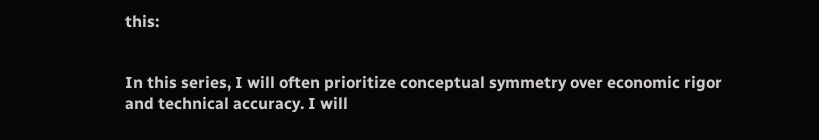this:


In this series, I will often prioritize conceptual symmetry over economic rigor and technical accuracy. I will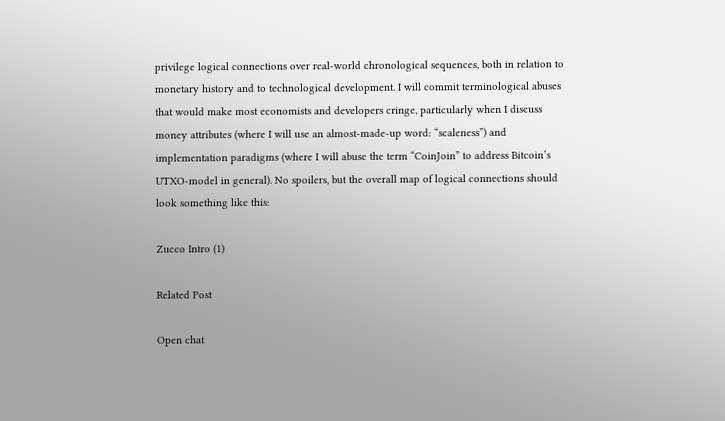privilege logical connections over real-world chronological sequences, both in relation to monetary history and to technological development. I will commit terminological abuses that would make most economists and developers cringe, particularly when I discuss money attributes (where I will use an almost-made-up word: “scaleness”) and implementation paradigms (where I will abuse the term “CoinJoin” to address Bitcoin’s UTXO-model in general). No spoilers, but the overall map of logical connections should look something like this:

Zucco Intro (1)

Related Post

Open chat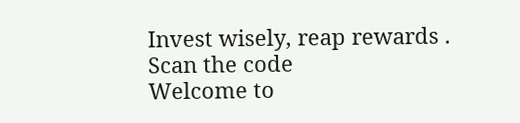Invest wisely, reap rewards .
Scan the code
Welcome to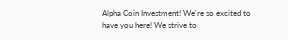Alpha Coin Investment! We're so excited to have you here! We strive to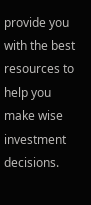provide you with the best resources to help you make wise investment decisions.